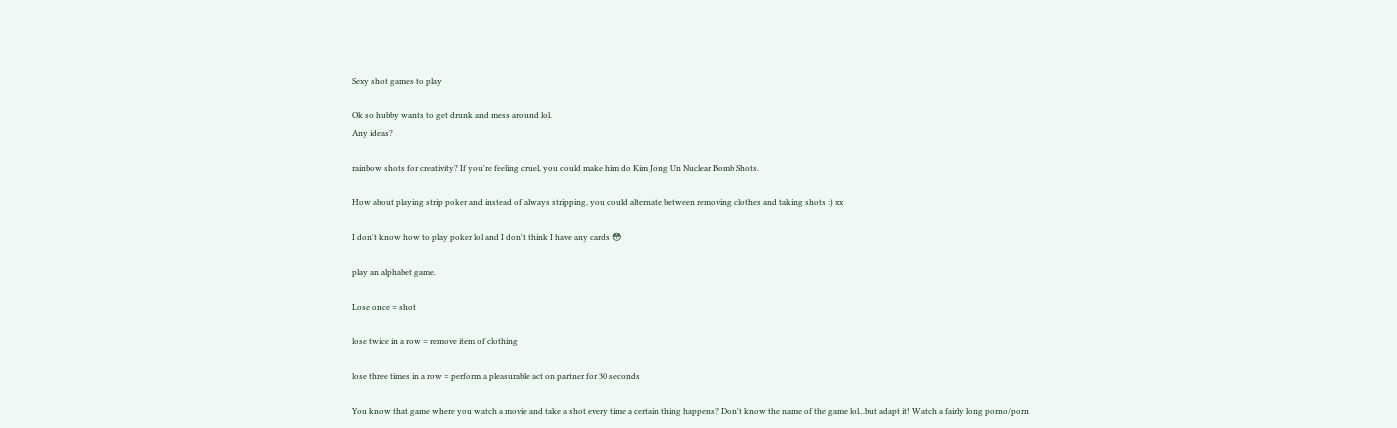Sexy shot games to play

Ok so hubby wants to get drunk and mess around lol.
Any ideas?

rainbow shots for creativity? If you're feeling cruel, you could make him do Kim Jong Un Nuclear Bomb Shots.

How about playing strip poker and instead of always stripping, you could alternate between removing clothes and taking shots :) xx

I don't know how to play poker lol and I don't think I have any cards 😳

play an alphabet game.

Lose once = shot

lose twice in a row = remove item of clothing

lose three times in a row = perform a pleasurable act on partner for 30 seconds

You know that game where you watch a movie and take a shot every time a certain thing happens? Don't know the name of the game lol...but adapt it! Watch a fairly long porno/porn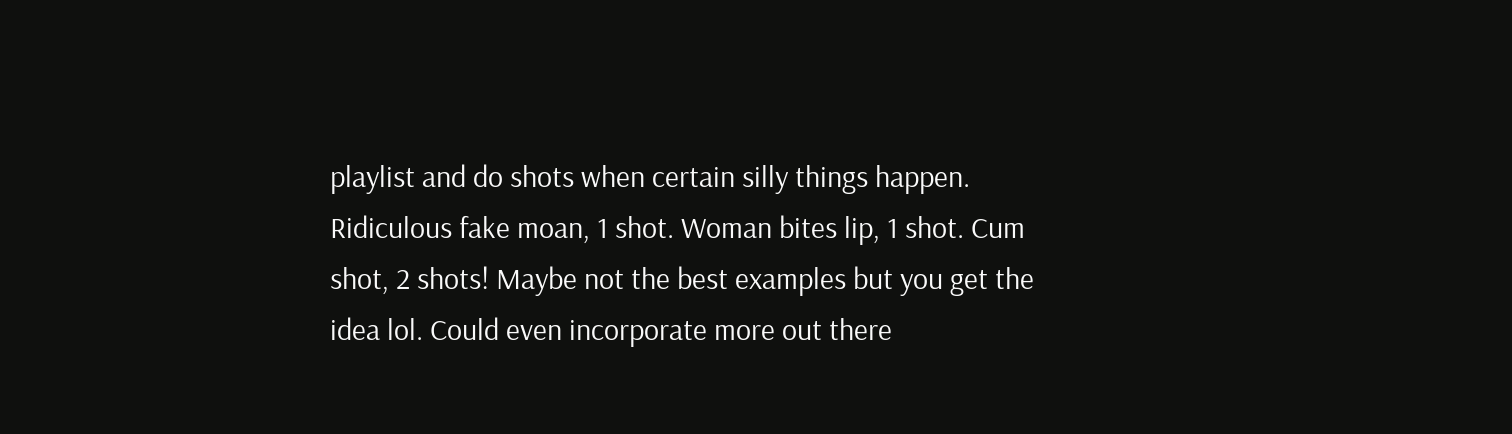playlist and do shots when certain silly things happen. Ridiculous fake moan, 1 shot. Woman bites lip, 1 shot. Cum shot, 2 shots! Maybe not the best examples but you get the idea lol. Could even incorporate more out there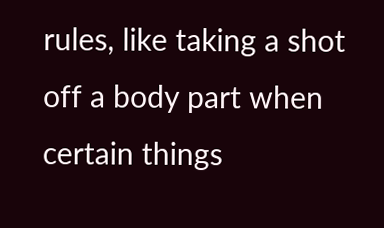rules, like taking a shot off a body part when certain things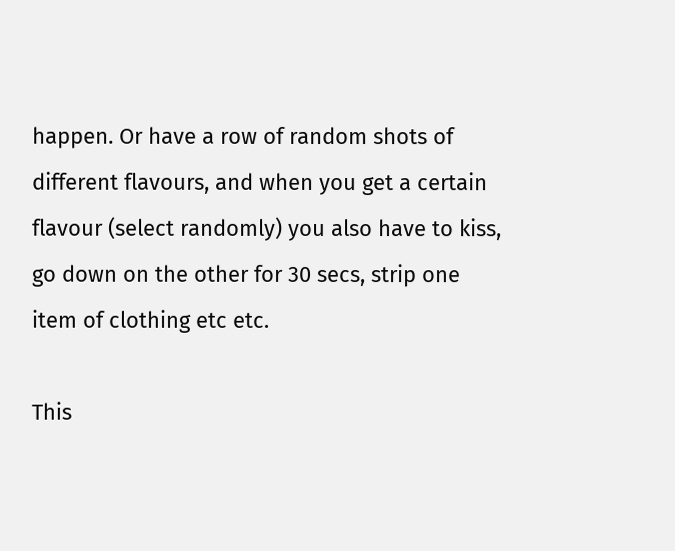happen. Or have a row of random shots of different flavours, and when you get a certain flavour (select randomly) you also have to kiss, go down on the other for 30 secs, strip one item of clothing etc etc.

This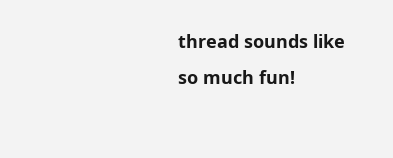thread sounds like so much fun!